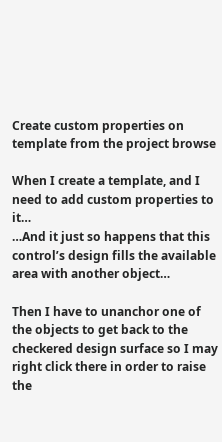Create custom properties on template from the project browse

When I create a template, and I need to add custom properties to it…
…And it just so happens that this control’s design fills the available area with another object…

Then I have to unanchor one of the objects to get back to the checkered design surface so I may right click there in order to raise the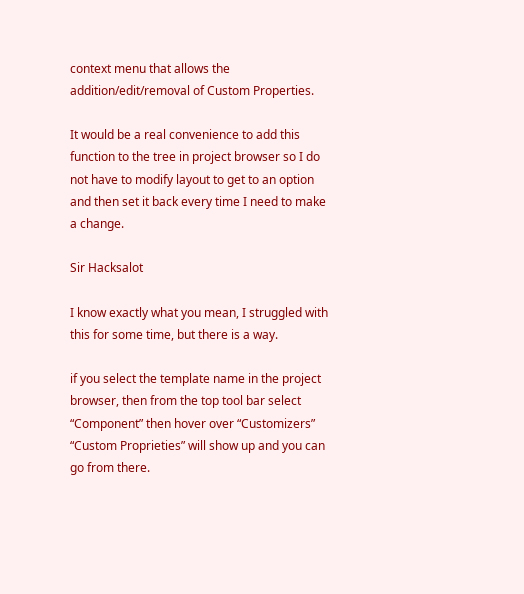context menu that allows the addition/edit/removal of Custom Properties.

It would be a real convenience to add this function to the tree in project browser so I do not have to modify layout to get to an option and then set it back every time I need to make a change.

Sir Hacksalot

I know exactly what you mean, I struggled with this for some time, but there is a way.

if you select the template name in the project browser, then from the top tool bar select “Component” then hover over “Customizers” “Custom Proprieties” will show up and you can go from there.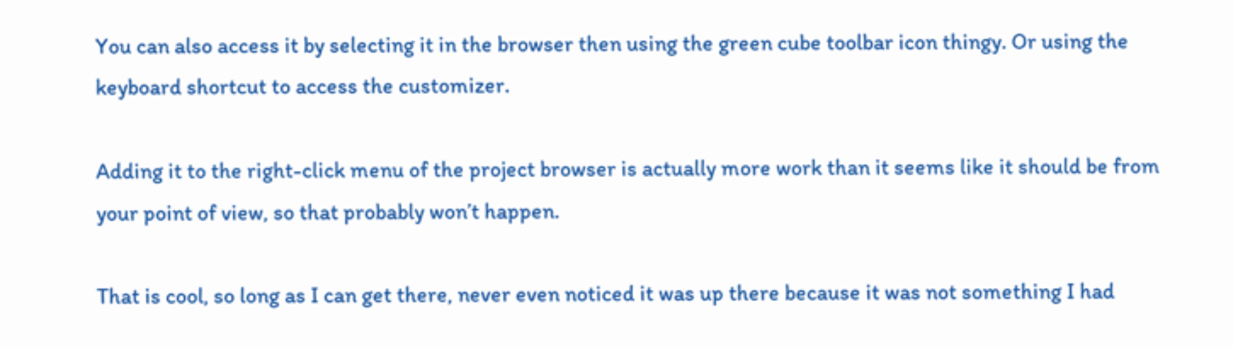You can also access it by selecting it in the browser then using the green cube toolbar icon thingy. Or using the keyboard shortcut to access the customizer.

Adding it to the right-click menu of the project browser is actually more work than it seems like it should be from your point of view, so that probably won’t happen.

That is cool, so long as I can get there, never even noticed it was up there because it was not something I had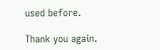used before.

Thank you again.